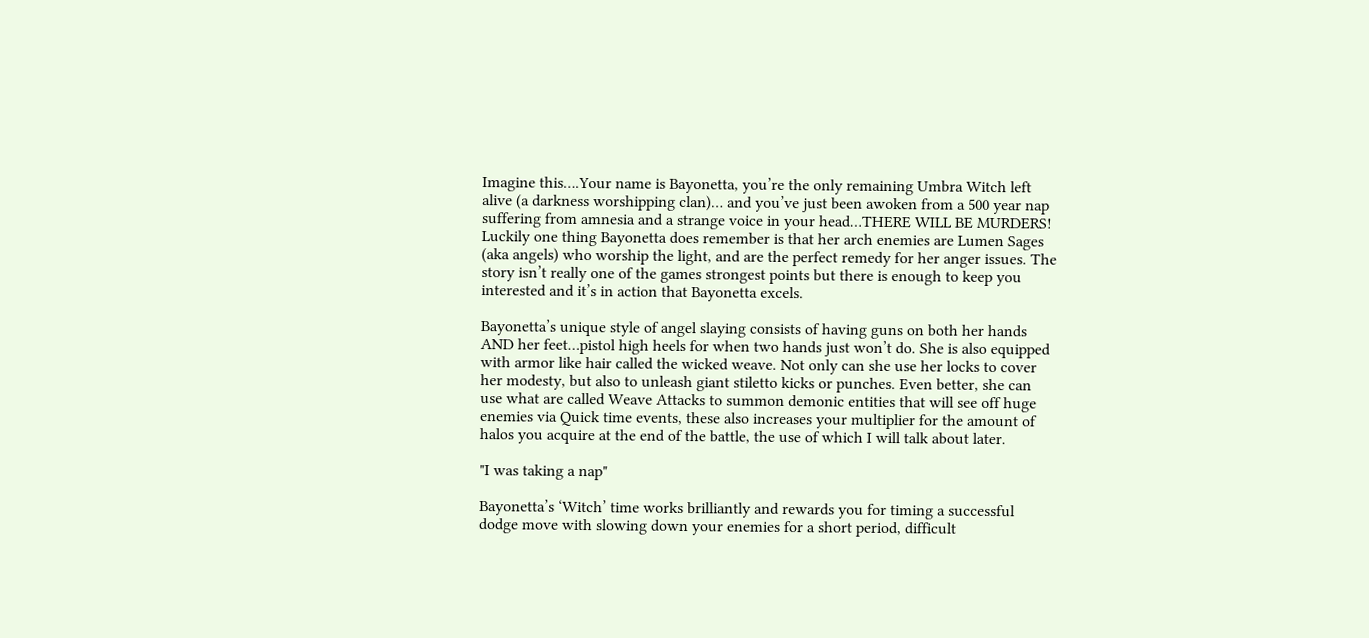Imagine this….Your name is Bayonetta, you’re the only remaining Umbra Witch left alive (a darkness worshipping clan)… and you’ve just been awoken from a 500 year nap suffering from amnesia and a strange voice in your head…THERE WILL BE MURDERS! Luckily one thing Bayonetta does remember is that her arch enemies are Lumen Sages (aka angels) who worship the light, and are the perfect remedy for her anger issues. The story isn’t really one of the games strongest points but there is enough to keep you interested and it’s in action that Bayonetta excels.

Bayonetta’s unique style of angel slaying consists of having guns on both her hands AND her feet…pistol high heels for when two hands just won’t do. She is also equipped with armor like hair called the wicked weave. Not only can she use her locks to cover her modesty, but also to unleash giant stiletto kicks or punches. Even better, she can use what are called Weave Attacks to summon demonic entities that will see off huge enemies via Quick time events, these also increases your multiplier for the amount of halos you acquire at the end of the battle, the use of which I will talk about later.

"I was taking a nap"

Bayonetta’s ‘Witch’ time works brilliantly and rewards you for timing a successful dodge move with slowing down your enemies for a short period, difficult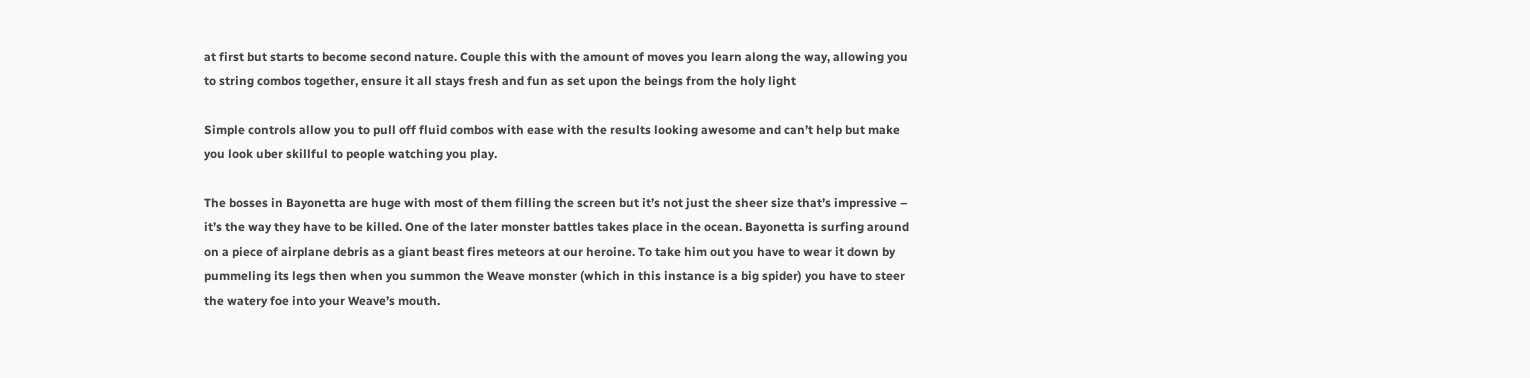at first but starts to become second nature. Couple this with the amount of moves you learn along the way, allowing you to string combos together, ensure it all stays fresh and fun as set upon the beings from the holy light

Simple controls allow you to pull off fluid combos with ease with the results looking awesome and can’t help but make you look uber skillful to people watching you play.

The bosses in Bayonetta are huge with most of them filling the screen but it’s not just the sheer size that’s impressive – it’s the way they have to be killed. One of the later monster battles takes place in the ocean. Bayonetta is surfing around on a piece of airplane debris as a giant beast fires meteors at our heroine. To take him out you have to wear it down by pummeling its legs then when you summon the Weave monster (which in this instance is a big spider) you have to steer the watery foe into your Weave’s mouth.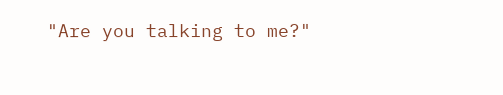"Are you talking to me?"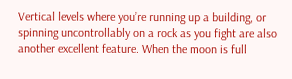Vertical levels where you’re running up a building, or spinning uncontrollably on a rock as you fight are also another excellent feature. When the moon is full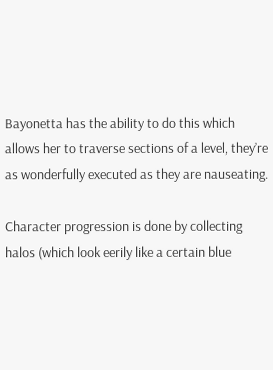Bayonetta has the ability to do this which allows her to traverse sections of a level, they’re as wonderfully executed as they are nauseating.

Character progression is done by collecting halos (which look eerily like a certain blue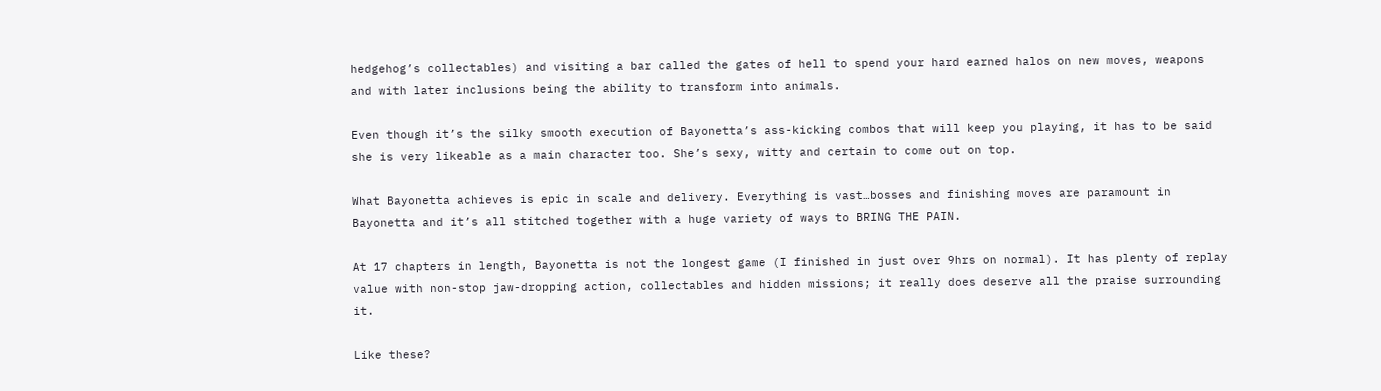hedgehog’s collectables) and visiting a bar called the gates of hell to spend your hard earned halos on new moves, weapons and with later inclusions being the ability to transform into animals.

Even though it’s the silky smooth execution of Bayonetta’s ass-kicking combos that will keep you playing, it has to be said she is very likeable as a main character too. She’s sexy, witty and certain to come out on top.

What Bayonetta achieves is epic in scale and delivery. Everything is vast…bosses and finishing moves are paramount in Bayonetta and it’s all stitched together with a huge variety of ways to BRING THE PAIN.

At 17 chapters in length, Bayonetta is not the longest game (I finished in just over 9hrs on normal). It has plenty of replay value with non-stop jaw-dropping action, collectables and hidden missions; it really does deserve all the praise surrounding it.

Like these?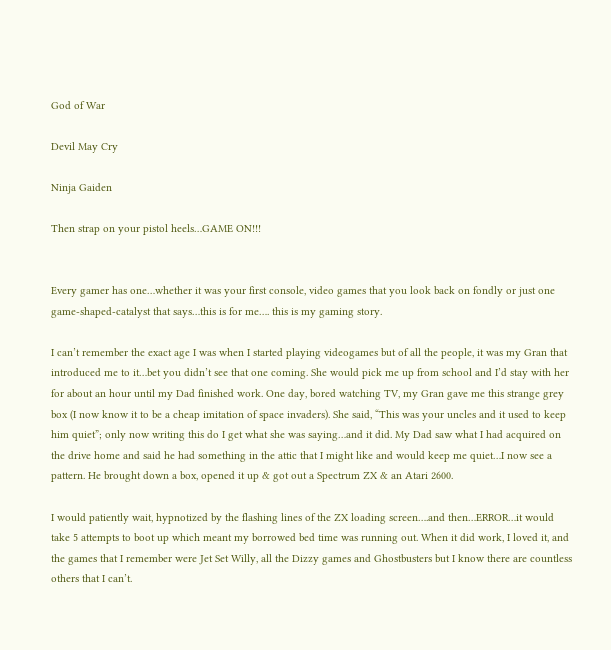God of War

Devil May Cry

Ninja Gaiden

Then strap on your pistol heels…GAME ON!!!


Every gamer has one…whether it was your first console, video games that you look back on fondly or just one game-shaped-catalyst that says…this is for me…. this is my gaming story.

I can’t remember the exact age I was when I started playing videogames but of all the people, it was my Gran that introduced me to it…bet you didn’t see that one coming. She would pick me up from school and I’d stay with her for about an hour until my Dad finished work. One day, bored watching TV, my Gran gave me this strange grey box (I now know it to be a cheap imitation of space invaders). She said, “This was your uncles and it used to keep him quiet”; only now writing this do I get what she was saying…and it did. My Dad saw what I had acquired on the drive home and said he had something in the attic that I might like and would keep me quiet…I now see a pattern. He brought down a box, opened it up & got out a Spectrum ZX & an Atari 2600.

I would patiently wait, hypnotized by the flashing lines of the ZX loading screen….and then…ERROR…it would take 5 attempts to boot up which meant my borrowed bed time was running out. When it did work, I loved it, and the games that I remember were Jet Set Willy, all the Dizzy games and Ghostbusters but I know there are countless others that I can’t.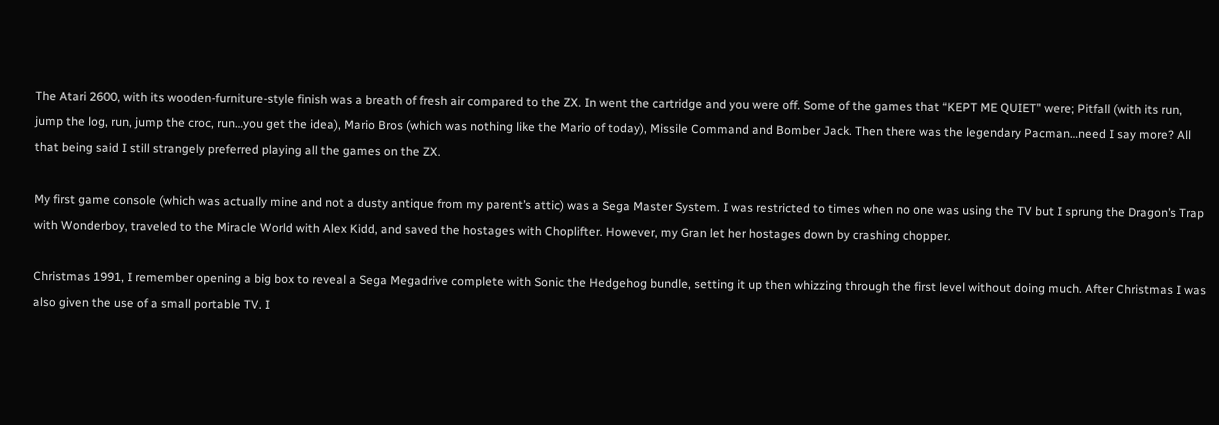The Atari 2600, with its wooden-furniture-style finish was a breath of fresh air compared to the ZX. In went the cartridge and you were off. Some of the games that “KEPT ME QUIET” were; Pitfall (with its run, jump the log, run, jump the croc, run…you get the idea), Mario Bros (which was nothing like the Mario of today), Missile Command and Bomber Jack. Then there was the legendary Pacman…need I say more? All that being said I still strangely preferred playing all the games on the ZX.

My first game console (which was actually mine and not a dusty antique from my parent’s attic) was a Sega Master System. I was restricted to times when no one was using the TV but I sprung the Dragon’s Trap with Wonderboy, traveled to the Miracle World with Alex Kidd, and saved the hostages with Choplifter. However, my Gran let her hostages down by crashing chopper.

Christmas 1991, I remember opening a big box to reveal a Sega Megadrive complete with Sonic the Hedgehog bundle, setting it up then whizzing through the first level without doing much. After Christmas I was also given the use of a small portable TV. I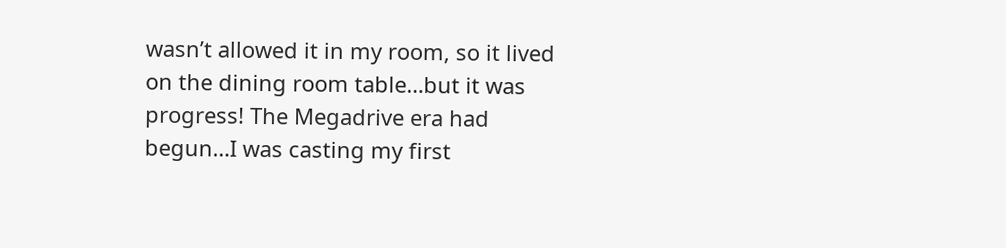wasn’t allowed it in my room, so it lived on the dining room table…but it was progress! The Megadrive era had begun…I was casting my first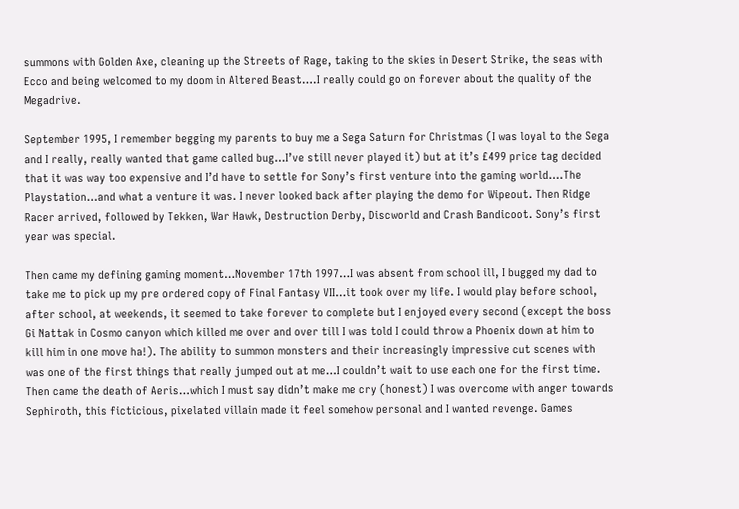summons with Golden Axe, cleaning up the Streets of Rage, taking to the skies in Desert Strike, the seas with Ecco and being welcomed to my doom in Altered Beast….I really could go on forever about the quality of the Megadrive.

September 1995, I remember begging my parents to buy me a Sega Saturn for Christmas (I was loyal to the Sega and I really, really wanted that game called bug…I’ve still never played it) but at it’s £499 price tag decided that it was way too expensive and I’d have to settle for Sony’s first venture into the gaming world….The Playstation…and what a venture it was. I never looked back after playing the demo for Wipeout. Then Ridge Racer arrived, followed by Tekken, War Hawk, Destruction Derby, Discworld and Crash Bandicoot. Sony’s first year was special.

Then came my defining gaming moment…November 17th 1997…I was absent from school ill, I bugged my dad to take me to pick up my pre ordered copy of Final Fantasy VII…it took over my life. I would play before school, after school, at weekends, it seemed to take forever to complete but I enjoyed every second (except the boss Gi Nattak in Cosmo canyon which killed me over and over till I was told I could throw a Phoenix down at him to kill him in one move ha!). The ability to summon monsters and their increasingly impressive cut scenes with was one of the first things that really jumped out at me…I couldn’t wait to use each one for the first time. Then came the death of Aeris…which I must say didn’t make me cry (honest) I was overcome with anger towards Sephiroth, this ficticious, pixelated villain made it feel somehow personal and I wanted revenge. Games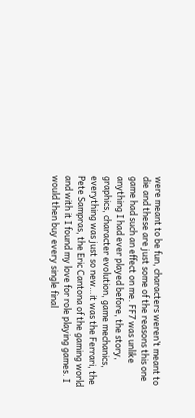were meant to be fun, characters weren’t meant to die and these are just some of the reasons this one game had such an effect on me. FF7 was unlike anything I had ever played before, the story, graphics, character evolution, game mechanics, everything was just so new…it was the Ferrari, the Pete Sampras, the Eric Cantona of the gaming world and with it I found my love for role playing games. I would then buy every single final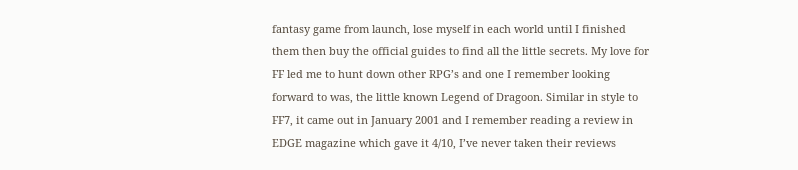fantasy game from launch, lose myself in each world until I finished them then buy the official guides to find all the little secrets. My love for FF led me to hunt down other RPG’s and one I remember looking forward to was, the little known Legend of Dragoon. Similar in style to FF7, it came out in January 2001 and I remember reading a review in EDGE magazine which gave it 4/10, I’ve never taken their reviews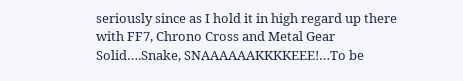seriously since as I hold it in high regard up there with FF7, Chrono Cross and Metal Gear Solid….Snake, SNAAAAAAKKKKEEE!…To be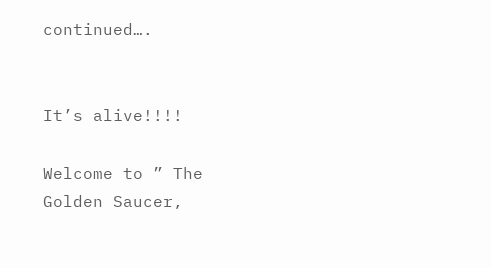continued….


It’s alive!!!!

Welcome to ” The Golden Saucer,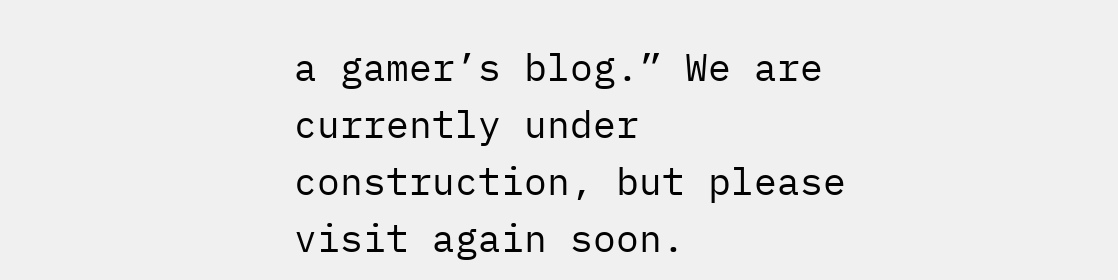a gamer’s blog.” We are currently under construction, but please visit again soon.